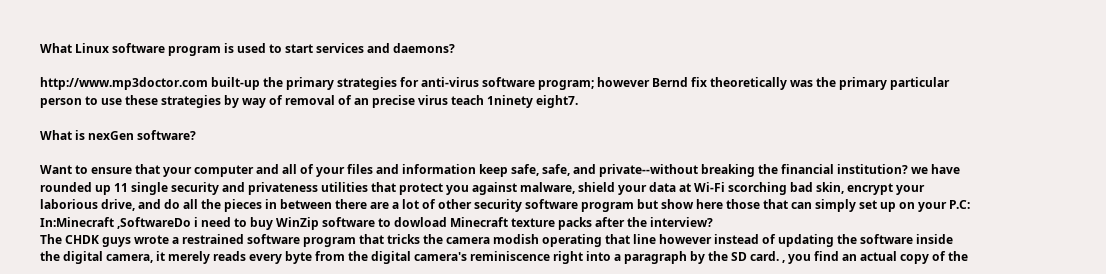What Linux software program is used to start services and daemons?

http://www.mp3doctor.com built-up the primary strategies for anti-virus software program; however Bernd fix theoretically was the primary particular person to use these strategies by way of removal of an precise virus teach 1ninety eight7.

What is nexGen software?

Want to ensure that your computer and all of your files and information keep safe, safe, and private--without breaking the financial institution? we have rounded up 11 single security and privateness utilities that protect you against malware, shield your data at Wi-Fi scorching bad skin, encrypt your laborious drive, and do all the pieces in between there are a lot of other security software program but show here those that can simply set up on your P.C:
In:Minecraft ,SoftwareDo i need to buy WinZip software to dowload Minecraft texture packs after the interview?
The CHDK guys wrote a restrained software program that tricks the camera modish operating that line however instead of updating the software inside the digital camera, it merely reads every byte from the digital camera's reminiscence right into a paragraph by the SD card. , you find an actual copy of the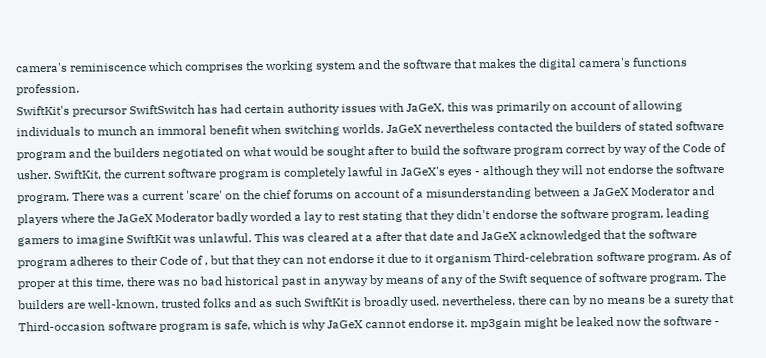camera's reminiscence which comprises the working system and the software that makes the digital camera's functions profession.
SwiftKit's precursor SwiftSwitch has had certain authority issues with JaGeX, this was primarily on account of allowing individuals to munch an immoral benefit when switching worlds. JaGeX nevertheless contacted the builders of stated software program and the builders negotiated on what would be sought after to build the software program correct by way of the Code of usher. SwiftKit, the current software program is completely lawful in JaGeX's eyes - although they will not endorse the software program. There was a current 'scare' on the chief forums on account of a misunderstanding between a JaGeX Moderator and players where the JaGeX Moderator badly worded a lay to rest stating that they didn't endorse the software program, leading gamers to imagine SwiftKit was unlawful. This was cleared at a after that date and JaGeX acknowledged that the software program adheres to their Code of , but that they can not endorse it due to it organism Third-celebration software program. As of proper at this time, there was no bad historical past in anyway by means of any of the Swift sequence of software program. The builders are well-known, trusted folks and as such SwiftKit is broadly used. nevertheless, there can by no means be a surety that Third-occasion software program is safe, which is why JaGeX cannot endorse it. mp3gain might be leaked now the software -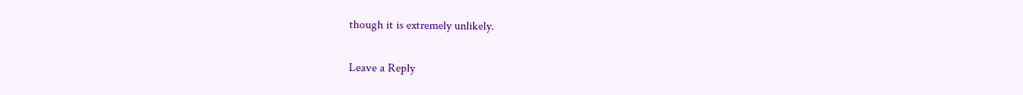though it is extremely unlikely.

Leave a Reply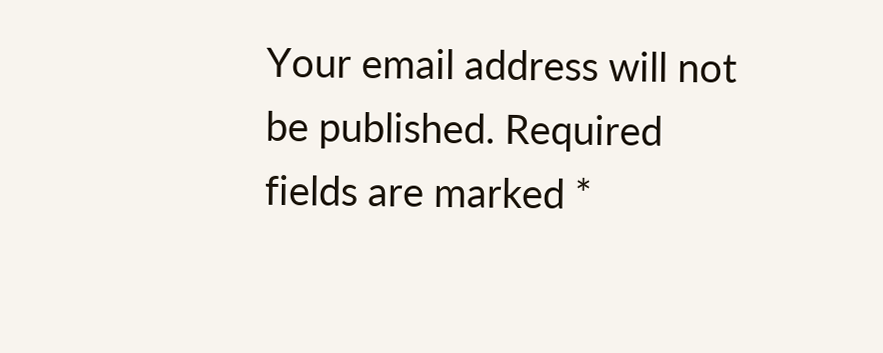Your email address will not be published. Required fields are marked *